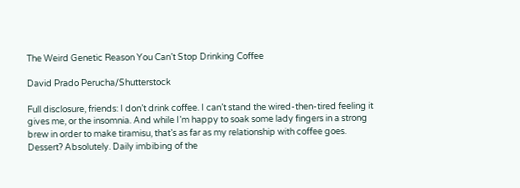The Weird Genetic Reason You Can’t Stop Drinking Coffee

David Prado Perucha/Shutterstock

Full disclosure, friends: I don’t drink coffee. I can’t stand the wired-then-tired feeling it gives me, or the insomnia. And while I’m happy to soak some lady fingers in a strong brew in order to make tiramisu, that’s as far as my relationship with coffee goes. Dessert? Absolutely. Daily imbibing of the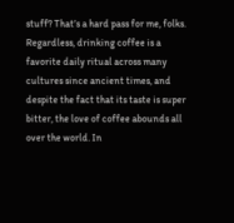stuff? That’s a hard pass for me, folks. Regardless, drinking coffee is a favorite daily ritual across many cultures since ancient times, and despite the fact that its taste is super bitter, the love of coffee abounds all over the world. In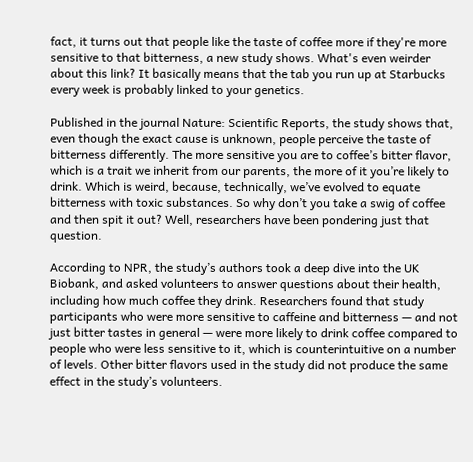fact, it turns out that people like the taste of coffee more if they're more sensitive to that bitterness, a new study shows. What's even weirder about this link? It basically means that the tab you run up at Starbucks every week is probably linked to your genetics.

Published in the journal Nature: Scientific Reports, the study shows that, even though the exact cause is unknown, people perceive the taste of bitterness differently. The more sensitive you are to coffee’s bitter flavor, which is a trait we inherit from our parents, the more of it you’re likely to drink. Which is weird, because, technically, we’ve evolved to equate bitterness with toxic substances. So why don’t you take a swig of coffee and then spit it out? Well, researchers have been pondering just that question.

According to NPR, the study’s authors took a deep dive into the UK Biobank, and asked volunteers to answer questions about their health, including how much coffee they drink. Researchers found that study participants who were more sensitive to caffeine and bitterness — and not just bitter tastes in general — were more likely to drink coffee compared to people who were less sensitive to it, which is counterintuitive on a number of levels. Other bitter flavors used in the study did not produce the same effect in the study’s volunteers.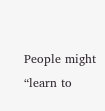People might “learn to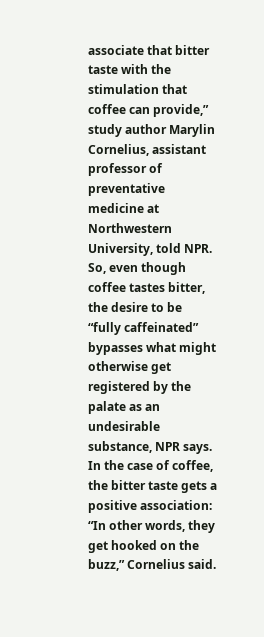associate that bitter taste with the stimulation that coffee can provide,” study author Marylin Cornelius, assistant professor of preventative medicine at Northwestern University, told NPR. So, even though coffee tastes bitter, the desire to be “fully caffeinated” bypasses what might otherwise get registered by the palate as an undesirable substance, NPR says. In the case of coffee, the bitter taste gets a positive association: “In other words, they get hooked on the buzz,” Cornelius said.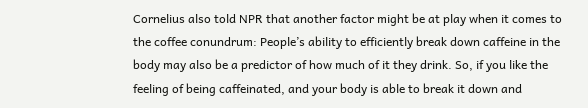Cornelius also told NPR that another factor might be at play when it comes to the coffee conundrum: People’s ability to efficiently break down caffeine in the body may also be a predictor of how much of it they drink. So, if you like the feeling of being caffeinated, and your body is able to break it down and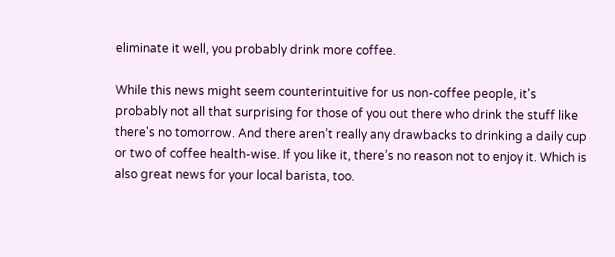eliminate it well, you probably drink more coffee.

While this news might seem counterintuitive for us non-coffee people, it's probably not all that surprising for those of you out there who drink the stuff like there's no tomorrow. And there aren’t really any drawbacks to drinking a daily cup or two of coffee health-wise. If you like it, there’s no reason not to enjoy it. Which is also great news for your local barista, too.